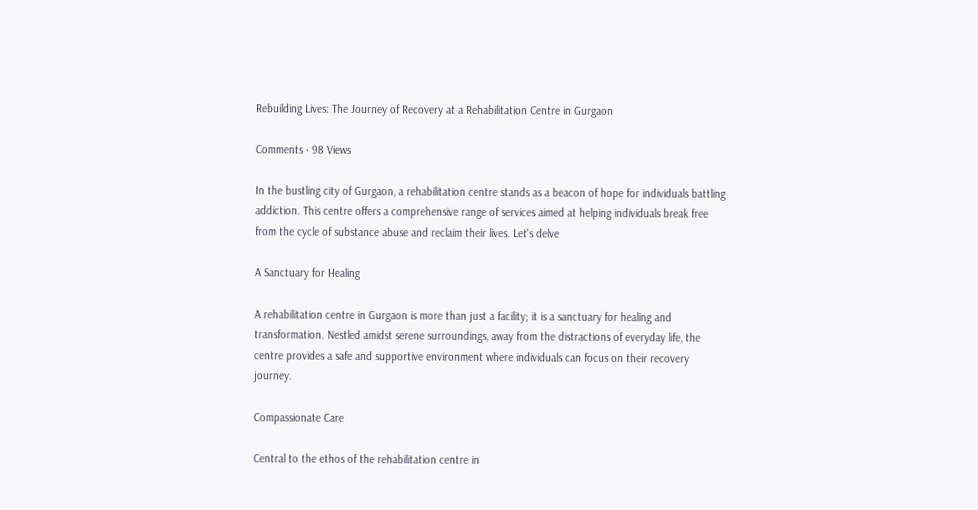Rebuilding Lives: The Journey of Recovery at a Rehabilitation Centre in Gurgaon

Comments · 98 Views

In the bustling city of Gurgaon, a rehabilitation centre stands as a beacon of hope for individuals battling addiction. This centre offers a comprehensive range of services aimed at helping individuals break free from the cycle of substance abuse and reclaim their lives. Let's delve

A Sanctuary for Healing

A rehabilitation centre in Gurgaon is more than just a facility; it is a sanctuary for healing and transformation. Nestled amidst serene surroundings, away from the distractions of everyday life, the centre provides a safe and supportive environment where individuals can focus on their recovery journey.

Compassionate Care

Central to the ethos of the rehabilitation centre in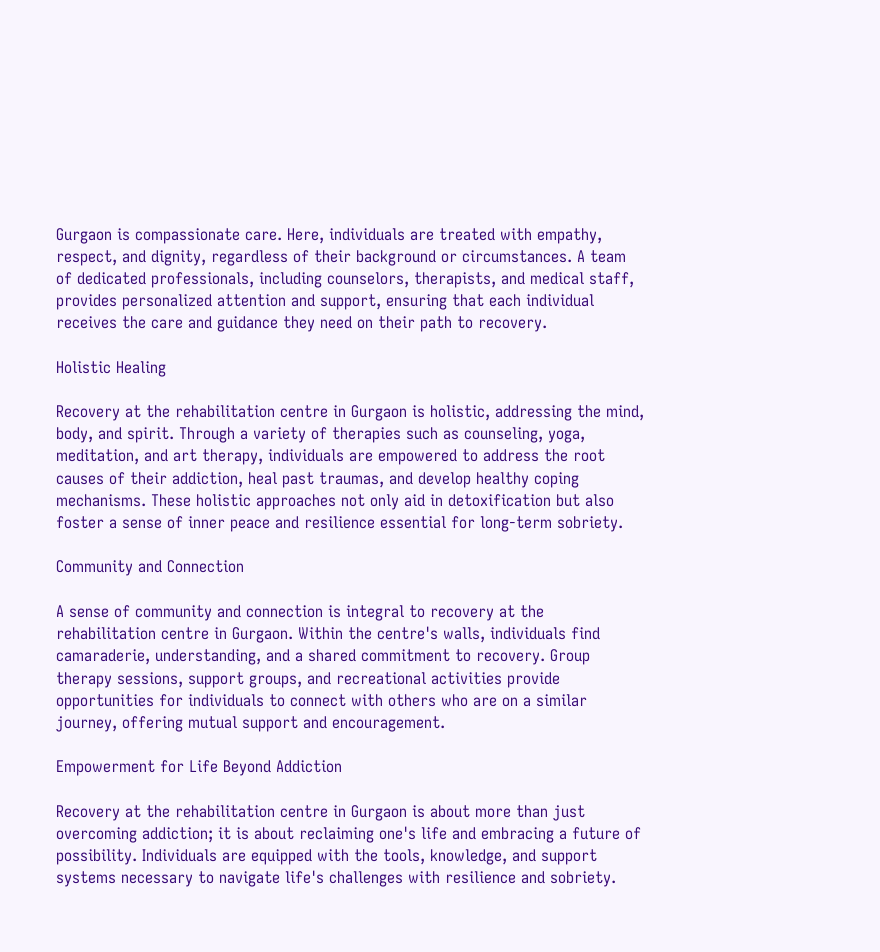Gurgaon is compassionate care. Here, individuals are treated with empathy, respect, and dignity, regardless of their background or circumstances. A team of dedicated professionals, including counselors, therapists, and medical staff, provides personalized attention and support, ensuring that each individual receives the care and guidance they need on their path to recovery.

Holistic Healing

Recovery at the rehabilitation centre in Gurgaon is holistic, addressing the mind, body, and spirit. Through a variety of therapies such as counseling, yoga, meditation, and art therapy, individuals are empowered to address the root causes of their addiction, heal past traumas, and develop healthy coping mechanisms. These holistic approaches not only aid in detoxification but also foster a sense of inner peace and resilience essential for long-term sobriety.

Community and Connection

A sense of community and connection is integral to recovery at the rehabilitation centre in Gurgaon. Within the centre's walls, individuals find camaraderie, understanding, and a shared commitment to recovery. Group therapy sessions, support groups, and recreational activities provide opportunities for individuals to connect with others who are on a similar journey, offering mutual support and encouragement.

Empowerment for Life Beyond Addiction

Recovery at the rehabilitation centre in Gurgaon is about more than just overcoming addiction; it is about reclaiming one's life and embracing a future of possibility. Individuals are equipped with the tools, knowledge, and support systems necessary to navigate life's challenges with resilience and sobriety.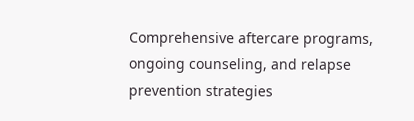Comprehensive aftercare programs, ongoing counseling, and relapse prevention strategies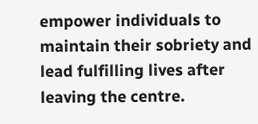empower individuals to maintain their sobriety and lead fulfilling lives after leaving the centre.